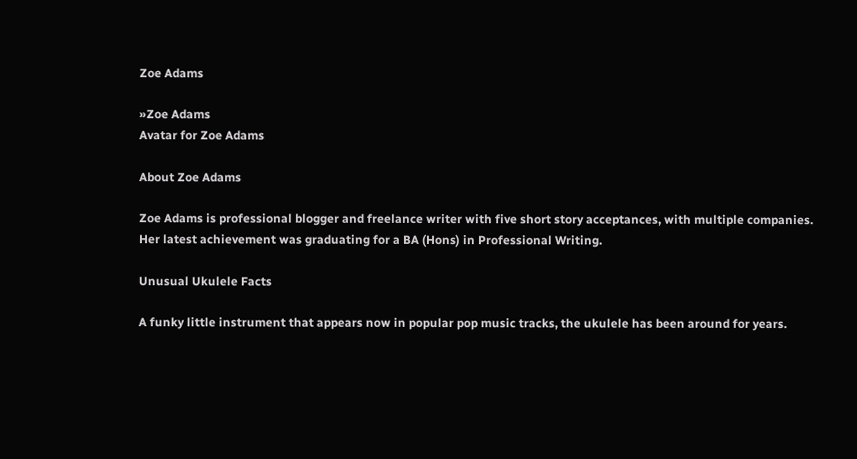Zoe Adams

»Zoe Adams
Avatar for Zoe Adams

About Zoe Adams

Zoe Adams is professional blogger and freelance writer with five short story acceptances, with multiple companies. Her latest achievement was graduating for a BA (Hons) in Professional Writing.

Unusual Ukulele Facts

A funky little instrument that appears now in popular pop music tracks, the ukulele has been around for years.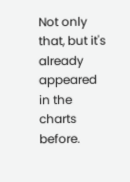Not only that, but it's already appeared in the charts before.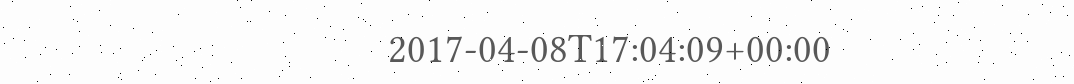2017-04-08T17:04:09+00:00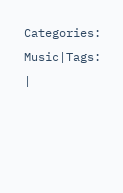Categories: Music|Tags: |